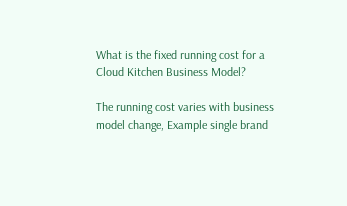What is the fixed running cost for a Cloud Kitchen Business Model?

The running cost varies with business model change, Example single brand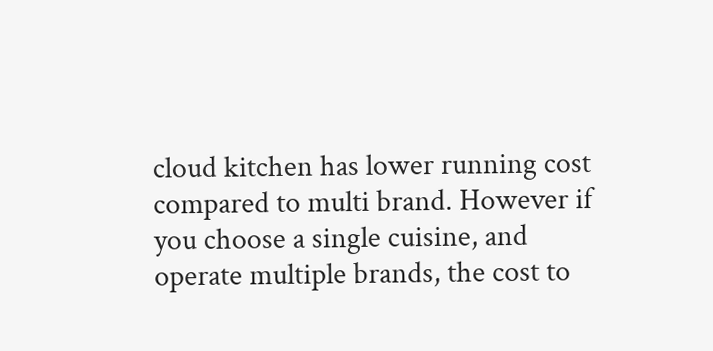cloud kitchen has lower running cost compared to multi brand. However if you choose a single cuisine, and operate multiple brands, the cost to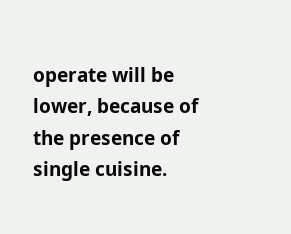operate will be lower, because of the presence of single cuisine.